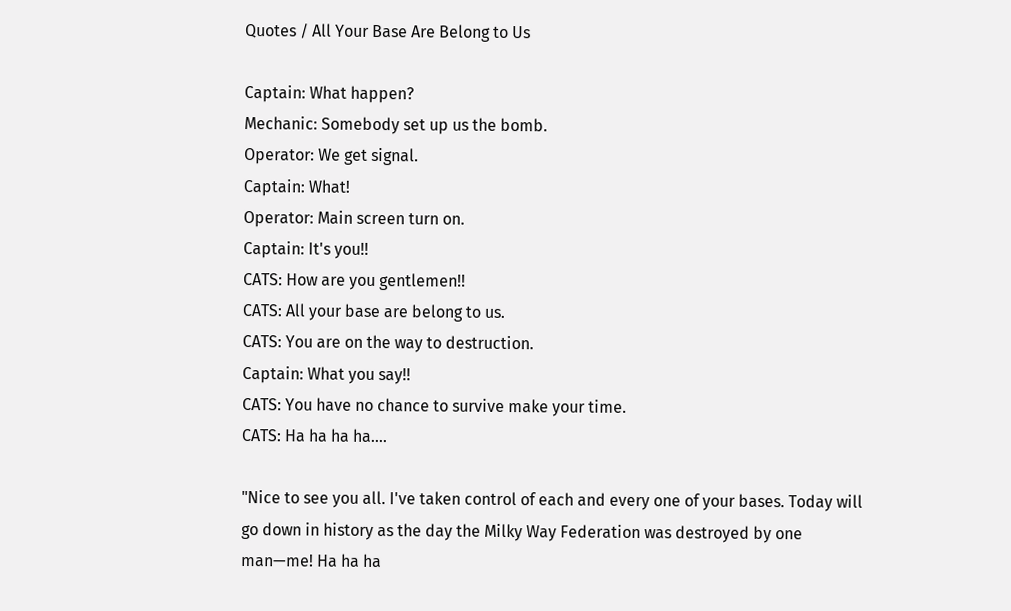Quotes / All Your Base Are Belong to Us

Captain: What happen?
Mechanic: Somebody set up us the bomb.
Operator: We get signal.
Captain: What!
Operator: Main screen turn on.
Captain: It's you!!
CATS: How are you gentlemen!!
CATS: All your base are belong to us.
CATS: You are on the way to destruction.
Captain: What you say!!
CATS: You have no chance to survive make your time.
CATS: Ha ha ha ha....

"Nice to see you all. I've taken control of each and every one of your bases. Today will go down in history as the day the Milky Way Federation was destroyed by one man—me! Ha ha ha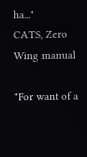ha..."
CATS, Zero Wing manual

"For want of a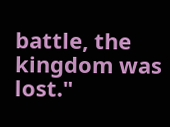battle, the kingdom was lost."